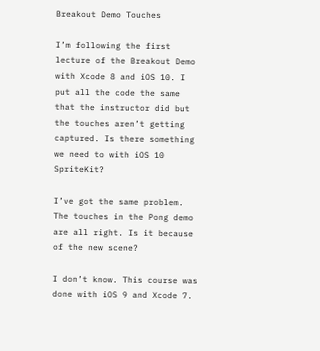Breakout Demo Touches

I’m following the first lecture of the Breakout Demo with Xcode 8 and iOS 10. I put all the code the same that the instructor did but the touches aren’t getting captured. Is there something we need to with iOS 10 SpriteKit?

I’ve got the same problem. The touches in the Pong demo are all right. Is it because of the new scene?

I don’t know. This course was done with iOS 9 and Xcode 7.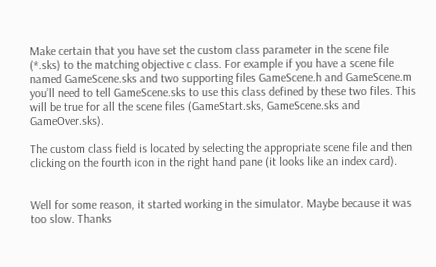Make certain that you have set the custom class parameter in the scene file (*.sks) to the matching objective c class. For example if you have a scene file named GameScene.sks and two supporting files GameScene.h and GameScene.m you’ll need to tell GameScene.sks to use this class defined by these two files. This will be true for all the scene files (GameStart.sks, GameScene.sks and GameOver.sks).

The custom class field is located by selecting the appropriate scene file and then clicking on the fourth icon in the right hand pane (it looks like an index card).


Well for some reason, it started working in the simulator. Maybe because it was too slow. Thanks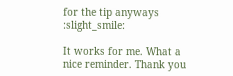for the tip anyways :slight_smile:

It works for me. What a nice reminder. Thank you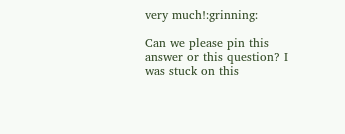very much!:grinning:

Can we please pin this answer or this question? I was stuck on this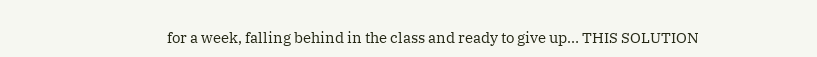for a week, falling behind in the class and ready to give up… THIS SOLUTION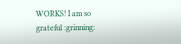WORKS! I am so grateful :grinning: